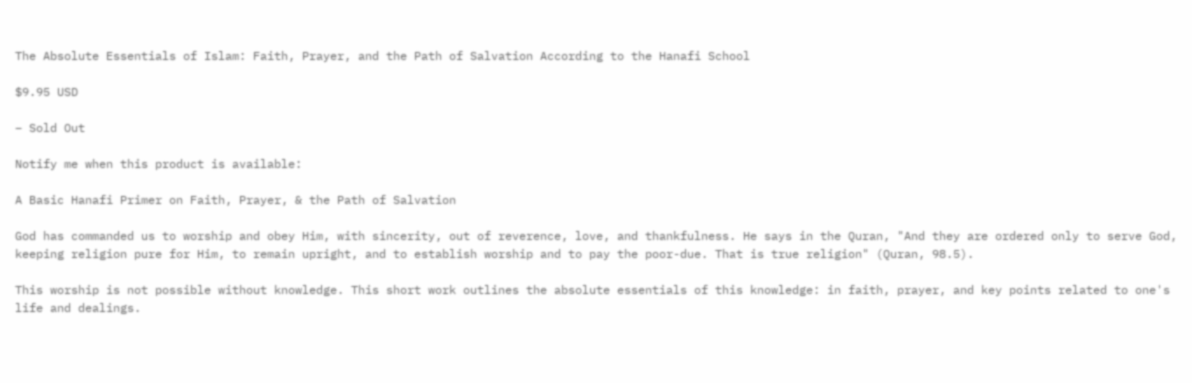The Absolute Essentials of Islam: Faith, Prayer, and the Path of Salvation According to the Hanafi School

$9.95 USD

– Sold Out

Notify me when this product is available:

A Basic Hanafi Primer on Faith, Prayer, & the Path of Salvation

God has commanded us to worship and obey Him, with sincerity, out of reverence, love, and thankfulness. He says in the Quran, "And they are ordered only to serve God, keeping religion pure for Him, to remain upright, and to establish worship and to pay the poor-due. That is true religion" (Quran, 98.5).

This worship is not possible without knowledge. This short work outlines the absolute essentials of this knowledge: in faith, prayer, and key points related to one's life and dealings.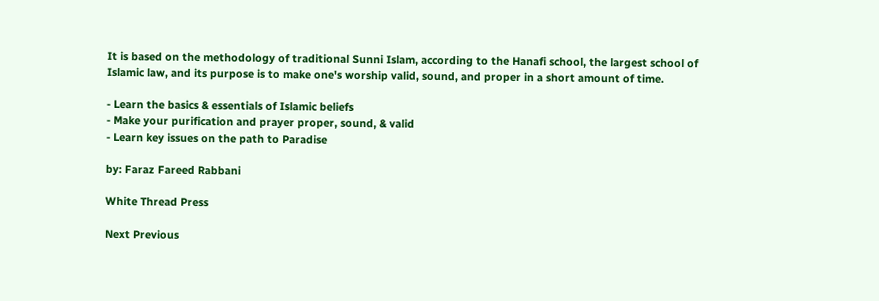It is based on the methodology of traditional Sunni Islam, according to the Hanafi school, the largest school of Islamic law, and its purpose is to make one's worship valid, sound, and proper in a short amount of time.

- Learn the basics & essentials of Islamic beliefs
- Make your purification and prayer proper, sound, & valid
- Learn key issues on the path to Paradise

by: Faraz Fareed Rabbani

White Thread Press

Next Previous